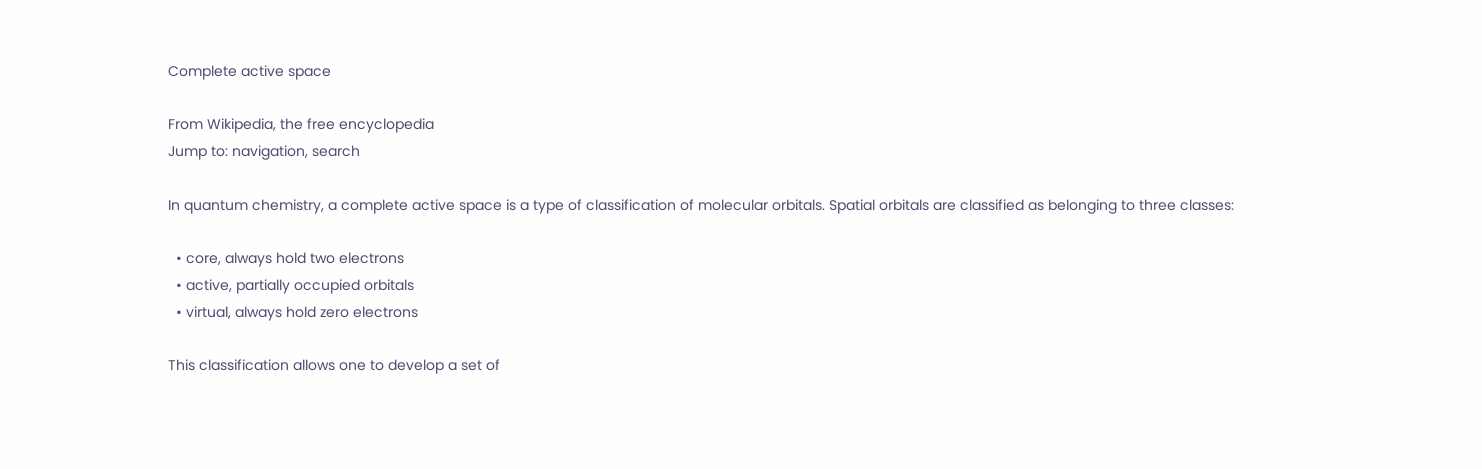Complete active space

From Wikipedia, the free encyclopedia
Jump to: navigation, search

In quantum chemistry, a complete active space is a type of classification of molecular orbitals. Spatial orbitals are classified as belonging to three classes:

  • core, always hold two electrons
  • active, partially occupied orbitals
  • virtual, always hold zero electrons

This classification allows one to develop a set of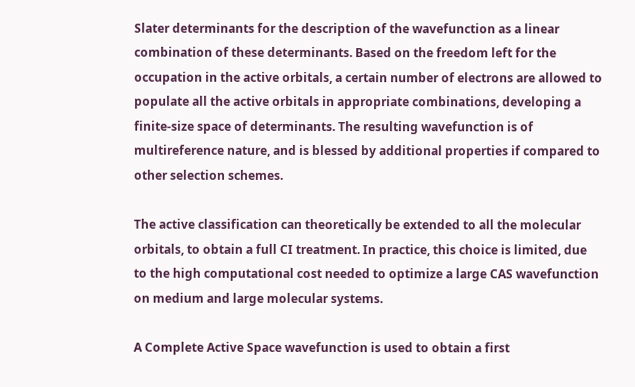Slater determinants for the description of the wavefunction as a linear combination of these determinants. Based on the freedom left for the occupation in the active orbitals, a certain number of electrons are allowed to populate all the active orbitals in appropriate combinations, developing a finite-size space of determinants. The resulting wavefunction is of multireference nature, and is blessed by additional properties if compared to other selection schemes.

The active classification can theoretically be extended to all the molecular orbitals, to obtain a full CI treatment. In practice, this choice is limited, due to the high computational cost needed to optimize a large CAS wavefunction on medium and large molecular systems.

A Complete Active Space wavefunction is used to obtain a first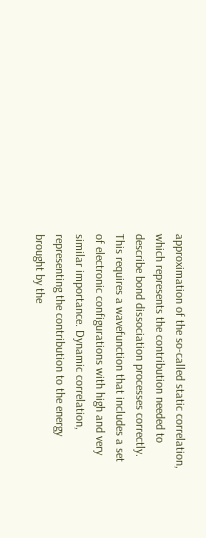approximation of the so-called static correlation, which represents the contribution needed to describe bond dissociation processes correctly. This requires a wavefunction that includes a set of electronic configurations with high and very similar importance. Dynamic correlation, representing the contribution to the energy brought by the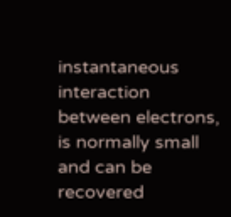instantaneous interaction between electrons, is normally small and can be recovered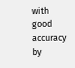with good accuracy by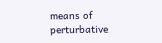means of perturbative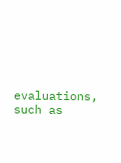evaluations, such as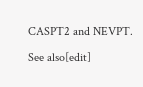CASPT2 and NEVPT.

See also[edit]